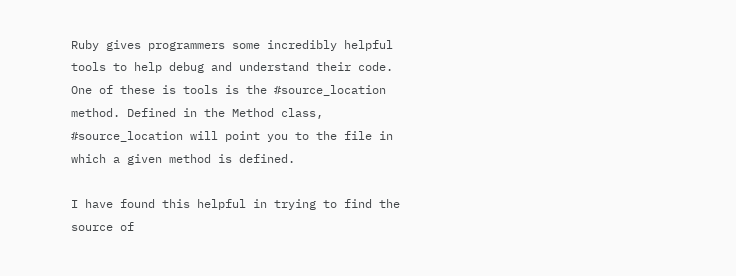Ruby gives programmers some incredibly helpful tools to help debug and understand their code. One of these is tools is the #source_location method. Defined in the Method class, #source_location will point you to the file in which a given method is defined.

I have found this helpful in trying to find the source of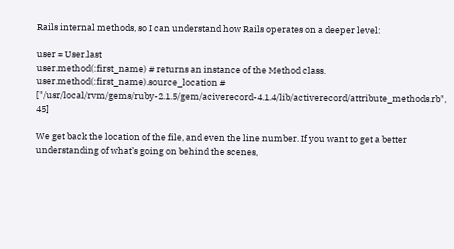Rails internal methods, so I can understand how Rails operates on a deeper level:

user = User.last
user.method(:first_name) # returns an instance of the Method class.
user.method(:first_name).source_location # ["/usr/local/rvm/gems/ruby-2.1.5/gem/aciverecord-4.1.4/lib/activerecord/attribute_methods.rb", 45]

We get back the location of the file, and even the line number. If you want to get a better understanding of what’s going on behind the scenes,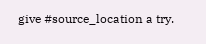give #source_location a try.